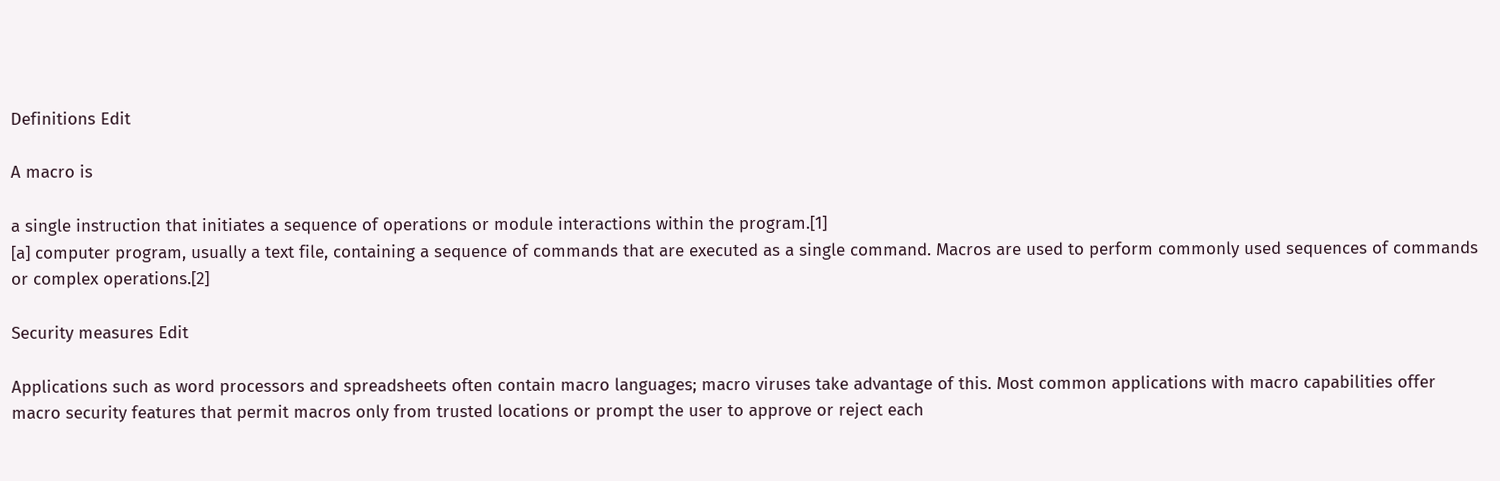Definitions Edit

A macro is

a single instruction that initiates a sequence of operations or module interactions within the program.[1]
[a] computer program, usually a text file, containing a sequence of commands that are executed as a single command. Macros are used to perform commonly used sequences of commands or complex operations.[2]

Security measures Edit

Applications such as word processors and spreadsheets often contain macro languages; macro viruses take advantage of this. Most common applications with macro capabilities offer macro security features that permit macros only from trusted locations or prompt the user to approve or reject each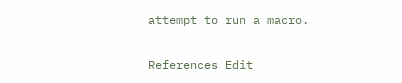attempt to run a macro.

References Edit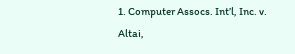1. Computer Assocs. Int’l, Inc. v. Altai,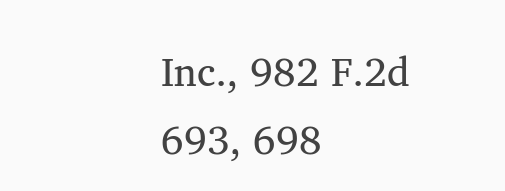Inc., 982 F.2d 693, 698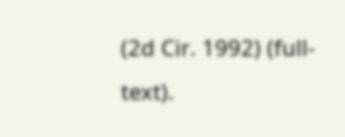(2d Cir. 1992) (full-text).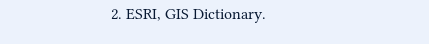2. ESRI, GIS Dictionary.